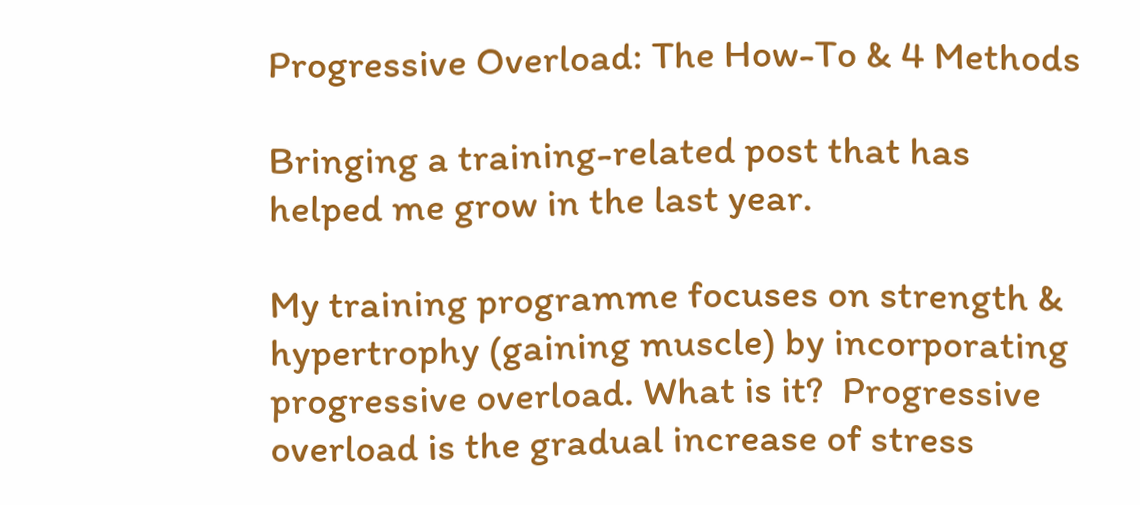Progressive Overload: The How-To & 4 Methods

Bringing a training-related post that has helped me grow in the last year.

My training programme focuses on strength & hypertrophy (gaining muscle) by incorporating progressive overload. What is it?  Progressive overload is the gradual increase of stress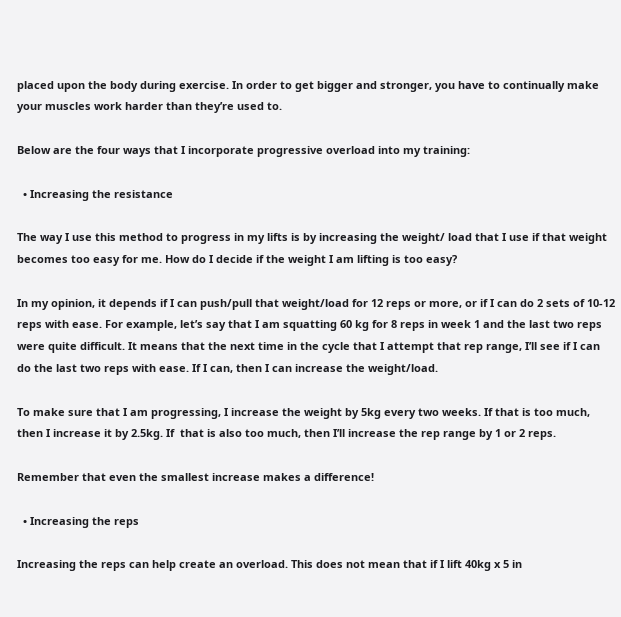placed upon the body during exercise. In order to get bigger and stronger, you have to continually make your muscles work harder than they’re used to.

Below are the four ways that I incorporate progressive overload into my training:

  • Increasing the resistance

The way I use this method to progress in my lifts is by increasing the weight/ load that I use if that weight becomes too easy for me. How do I decide if the weight I am lifting is too easy?

In my opinion, it depends if I can push/pull that weight/load for 12 reps or more, or if I can do 2 sets of 10-12 reps with ease. For example, let’s say that I am squatting 60 kg for 8 reps in week 1 and the last two reps were quite difficult. It means that the next time in the cycle that I attempt that rep range, I’ll see if I can do the last two reps with ease. If I can, then I can increase the weight/load.

To make sure that I am progressing, I increase the weight by 5kg every two weeks. If that is too much, then I increase it by 2.5kg. If  that is also too much, then I’ll increase the rep range by 1 or 2 reps.

Remember that even the smallest increase makes a difference!

  • Increasing the reps

Increasing the reps can help create an overload. This does not mean that if I lift 40kg x 5 in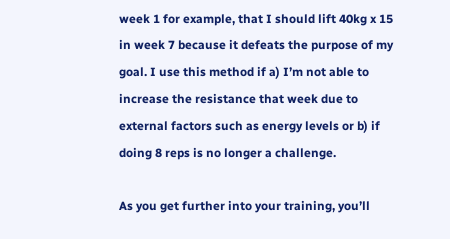week 1 for example, that I should lift 40kg x 15 in week 7 because it defeats the purpose of my goal. I use this method if a) I’m not able to increase the resistance that week due to external factors such as energy levels or b) if doing 8 reps is no longer a challenge.

As you get further into your training, you’ll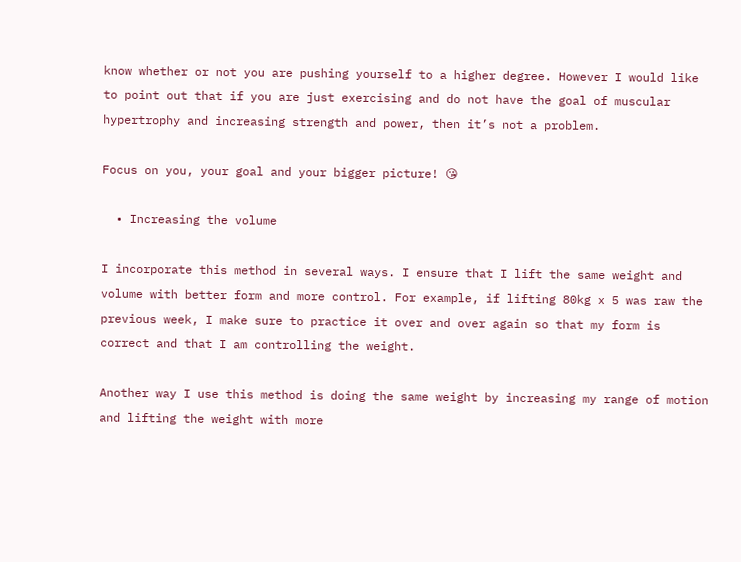know whether or not you are pushing yourself to a higher degree. However I would like to point out that if you are just exercising and do not have the goal of muscular hypertrophy and increasing strength and power, then it’s not a problem.

Focus on you, your goal and your bigger picture! 😘

  • Increasing the volume

I incorporate this method in several ways. I ensure that I lift the same weight and volume with better form and more control. For example, if lifting 80kg x 5 was raw the previous week, I make sure to practice it over and over again so that my form is correct and that I am controlling the weight.

Another way I use this method is doing the same weight by increasing my range of motion and lifting the weight with more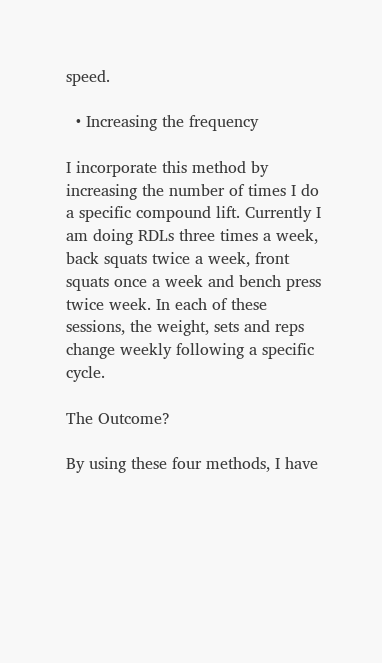speed.

  • Increasing the frequency

I incorporate this method by increasing the number of times I do a specific compound lift. Currently I am doing RDLs three times a week, back squats twice a week, front squats once a week and bench press twice week. In each of these sessions, the weight, sets and reps change weekly following a specific cycle.

The Outcome?

By using these four methods, I have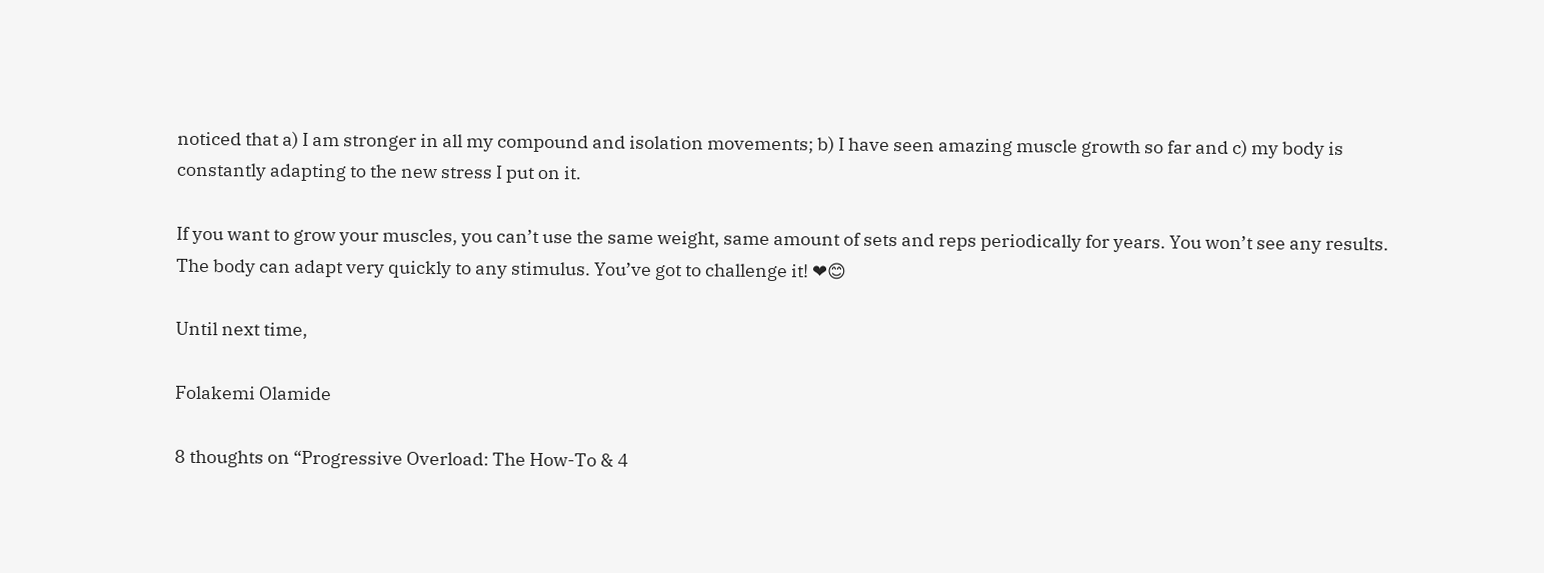noticed that a) I am stronger in all my compound and isolation movements; b) I have seen amazing muscle growth so far and c) my body is constantly adapting to the new stress I put on it.

If you want to grow your muscles, you can’t use the same weight, same amount of sets and reps periodically for years. You won’t see any results. The body can adapt very quickly to any stimulus. You’ve got to challenge it! ❤😊

Until next time,

Folakemi Olamide

8 thoughts on “Progressive Overload: The How-To & 4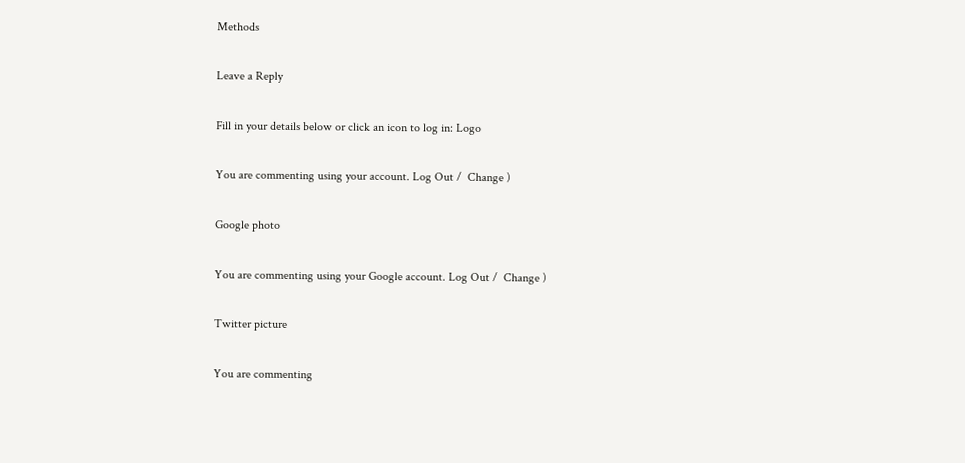Methods

Leave a Reply

Fill in your details below or click an icon to log in: Logo

You are commenting using your account. Log Out /  Change )

Google photo

You are commenting using your Google account. Log Out /  Change )

Twitter picture

You are commenting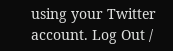using your Twitter account. Log Out /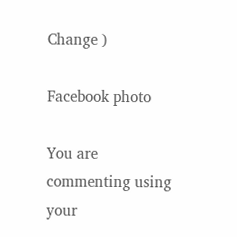Change )

Facebook photo

You are commenting using your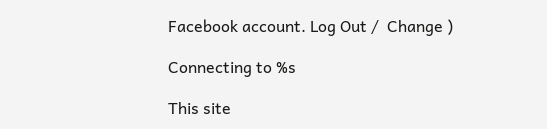Facebook account. Log Out /  Change )

Connecting to %s

This site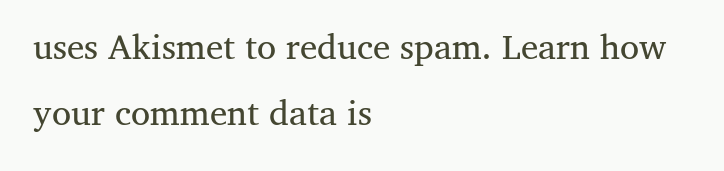uses Akismet to reduce spam. Learn how your comment data is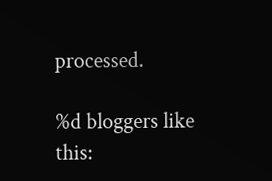processed.

%d bloggers like this: